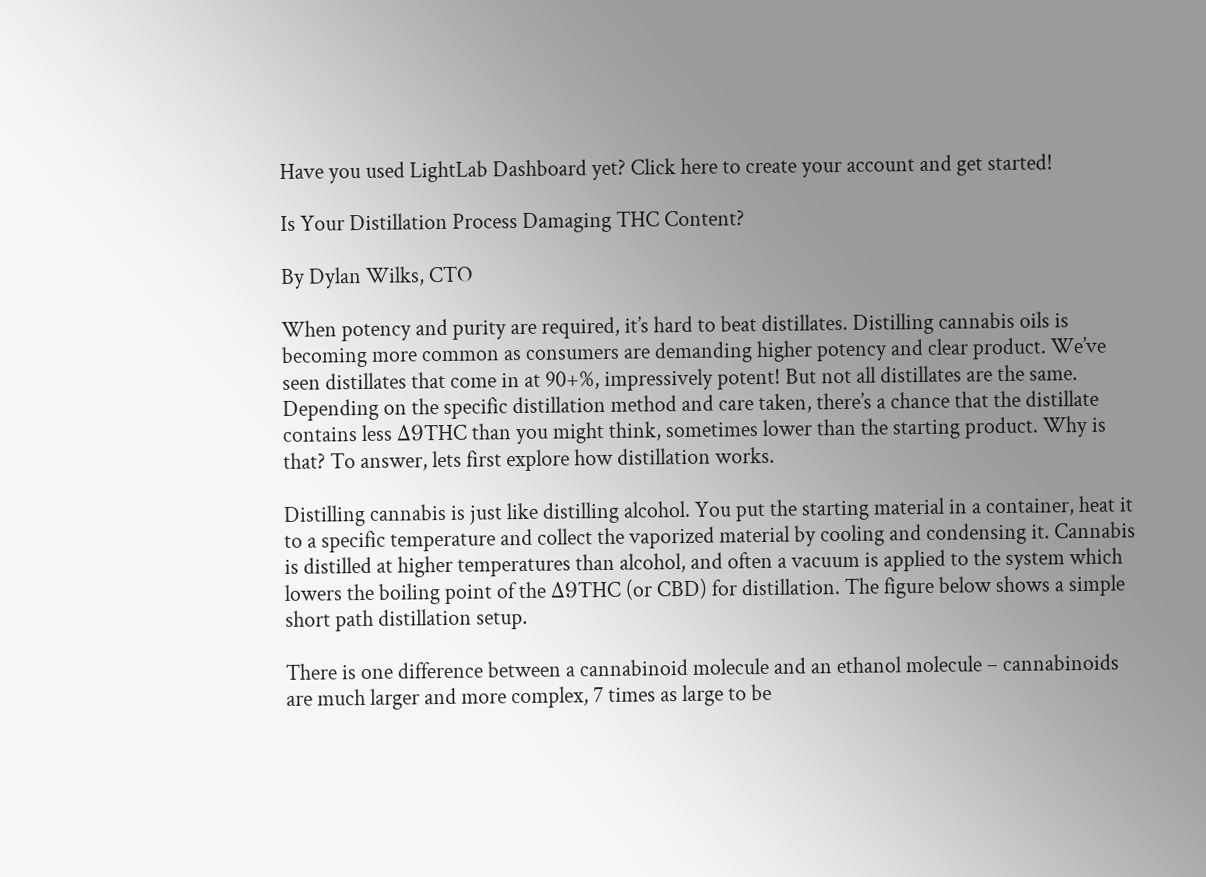Have you used LightLab Dashboard yet? Click here to create your account and get started!

Is Your Distillation Process Damaging THC Content?

By Dylan Wilks, CTO

When potency and purity are required, it’s hard to beat distillates. Distilling cannabis oils is becoming more common as consumers are demanding higher potency and clear product. We’ve seen distillates that come in at 90+%, impressively potent! But not all distillates are the same. Depending on the specific distillation method and care taken, there’s a chance that the distillate contains less Δ9THC than you might think, sometimes lower than the starting product. Why is that? To answer, lets first explore how distillation works.

Distilling cannabis is just like distilling alcohol. You put the starting material in a container, heat it to a specific temperature and collect the vaporized material by cooling and condensing it. Cannabis is distilled at higher temperatures than alcohol, and often a vacuum is applied to the system which lowers the boiling point of the Δ9THC (or CBD) for distillation. The figure below shows a simple short path distillation setup.

There is one difference between a cannabinoid molecule and an ethanol molecule – cannabinoids are much larger and more complex, 7 times as large to be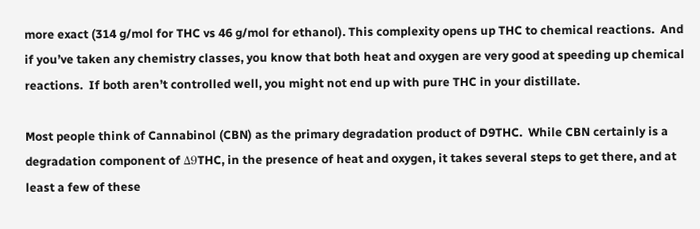more exact (314 g/mol for THC vs 46 g/mol for ethanol). This complexity opens up THC to chemical reactions.  And if you’ve taken any chemistry classes, you know that both heat and oxygen are very good at speeding up chemical reactions.  If both aren’t controlled well, you might not end up with pure THC in your distillate.

Most people think of Cannabinol (CBN) as the primary degradation product of D9THC.  While CBN certainly is a degradation component of Δ9THC, in the presence of heat and oxygen, it takes several steps to get there, and at least a few of these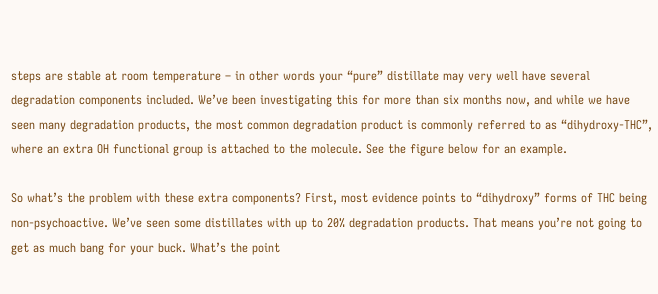steps are stable at room temperature – in other words your “pure” distillate may very well have several degradation components included. We’ve been investigating this for more than six months now, and while we have seen many degradation products, the most common degradation product is commonly referred to as “dihydroxy-THC”, where an extra OH functional group is attached to the molecule. See the figure below for an example.

So what’s the problem with these extra components? First, most evidence points to “dihydroxy” forms of THC being non-psychoactive. We’ve seen some distillates with up to 20% degradation products. That means you’re not going to get as much bang for your buck. What’s the point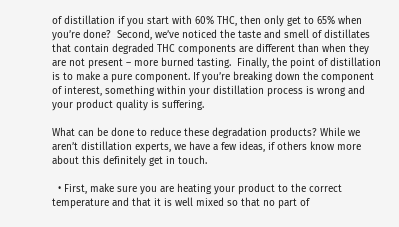of distillation if you start with 60% THC, then only get to 65% when you’re done?  Second, we’ve noticed the taste and smell of distillates that contain degraded THC components are different than when they are not present – more burned tasting.  Finally, the point of distillation is to make a pure component. If you’re breaking down the component of interest, something within your distillation process is wrong and your product quality is suffering.

What can be done to reduce these degradation products? While we aren’t distillation experts, we have a few ideas, if others know more about this definitely get in touch.

  • First, make sure you are heating your product to the correct temperature and that it is well mixed so that no part of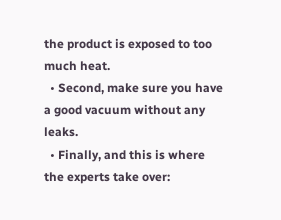the product is exposed to too much heat.
  • Second, make sure you have a good vacuum without any leaks.
  • Finally, and this is where the experts take over: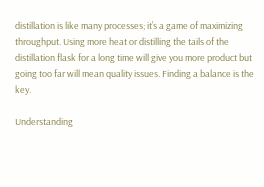distillation is like many processes; it’s a game of maximizing throughput. Using more heat or distilling the tails of the distillation flask for a long time will give you more product but going too far will mean quality issues. Finding a balance is the key.

Understanding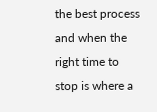the best process and when the right time to stop is where a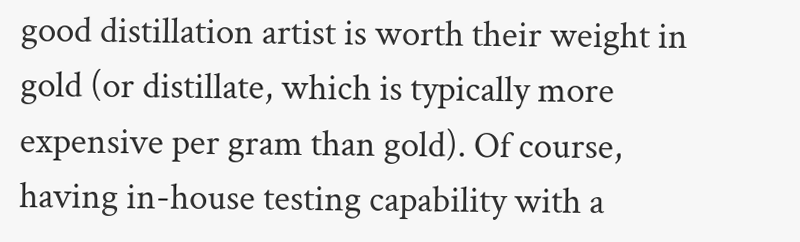good distillation artist is worth their weight in gold (or distillate, which is typically more expensive per gram than gold). Of course, having in-house testing capability with a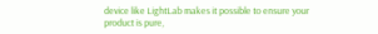device like LightLab makes it possible to ensure your product is pure,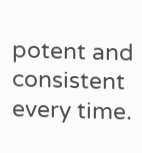potent and consistent every time.